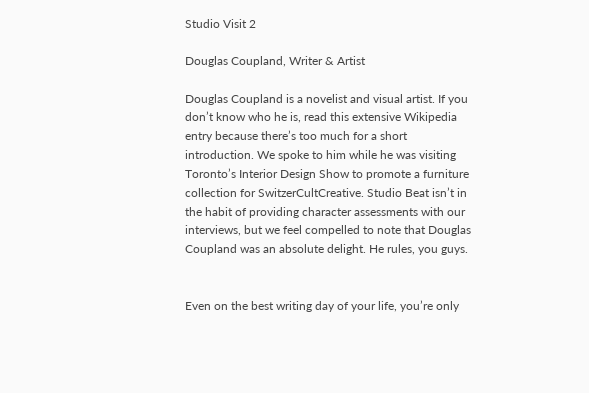Studio Visit 2

Douglas Coupland, Writer & Artist

Douglas Coupland is a novelist and visual artist. If you don’t know who he is, read this extensive Wikipedia entry because there’s too much for a short introduction. We spoke to him while he was visiting Toronto’s Interior Design Show to promote a furniture collection for SwitzerCultCreative. Studio Beat isn’t in the habit of providing character assessments with our interviews, but we feel compelled to note that Douglas Coupland was an absolute delight. He rules, you guys.


Even on the best writing day of your life, you’re only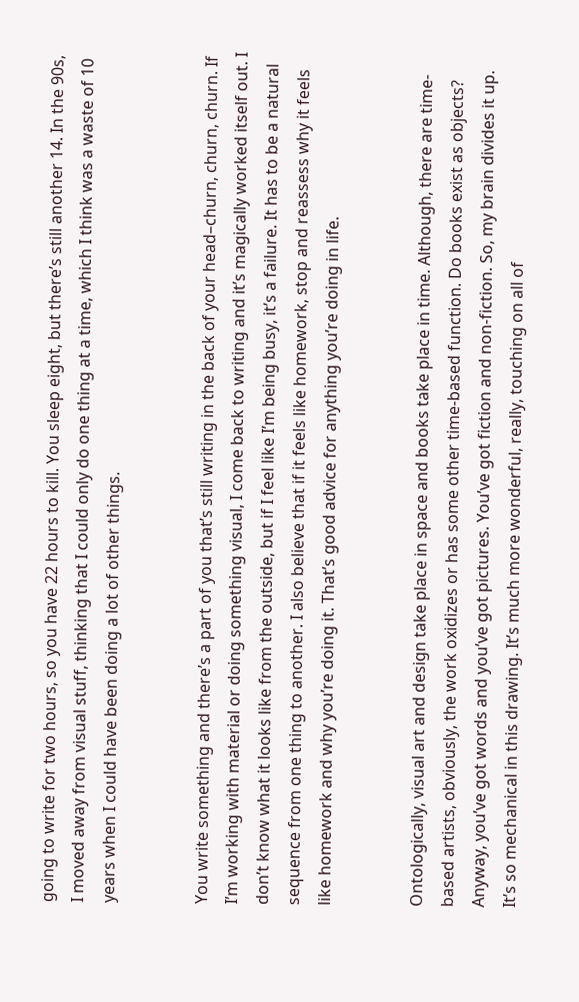going to write for two hours, so you have 22 hours to kill. You sleep eight, but there’s still another 14. In the 90s, I moved away from visual stuff, thinking that I could only do one thing at a time, which I think was a waste of 10 years when I could have been doing a lot of other things.


You write something and there’s a part of you that’s still writing in the back of your head–churn, churn, churn. If I’m working with material or doing something visual, I come back to writing and it’s magically worked itself out. I don’t know what it looks like from the outside, but if I feel like I’m being busy, it’s a failure. It has to be a natural sequence from one thing to another. I also believe that if it feels like homework, stop and reassess why it feels like homework and why you’re doing it. That’s good advice for anything you’re doing in life.


Ontologically, visual art and design take place in space and books take place in time. Although, there are time-based artists, obviously, the work oxidizes or has some other time-based function. Do books exist as objects? Anyway, you’ve got words and you’ve got pictures. You’ve got fiction and non-fiction. So, my brain divides it up. It’s so mechanical in this drawing. It’s much more wonderful, really, touching on all of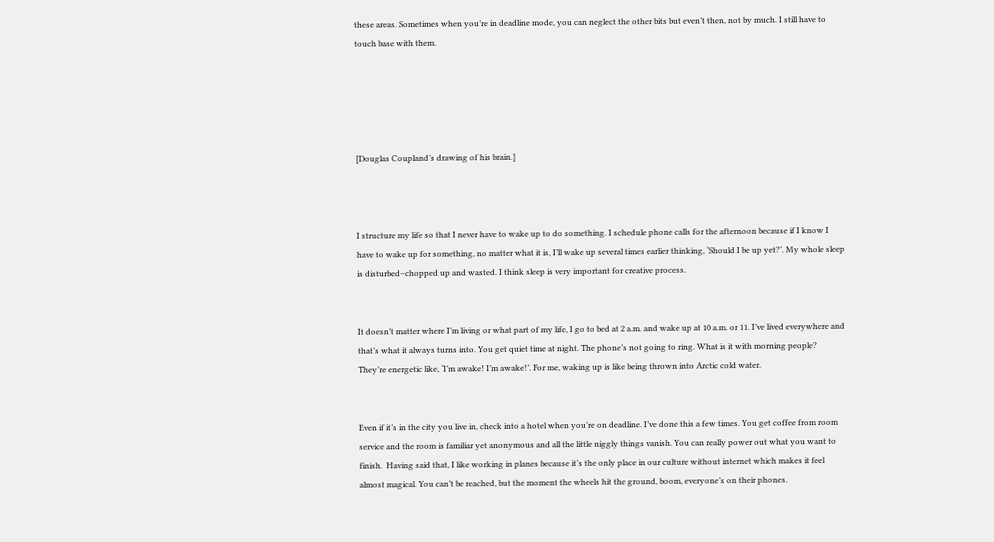these areas. Sometimes when you’re in deadline mode, you can neglect the other bits but even’t then, not by much. I still have to touch base with them.





[Douglas Coupland’s drawing of his brain.]



I structure my life so that I never have to wake up to do something. I schedule phone calls for the afternoon because if I know I have to wake up for something, no matter what it is, I’ll wake up several times earlier thinking, ‘Should I be up yet?’. My whole sleep is disturbed–chopped up and wasted. I think sleep is very important for creative process.


It doesn’t matter where I’m living or what part of my life, I go to bed at 2 a.m. and wake up at 10 a.m. or 11. I’ve lived everywhere and that’s what it always turns into. You get quiet time at night. The phone’s not going to ring. What is it with morning people? They’re energetic like, ‘I’m awake! I’m awake!’. For me, waking up is like being thrown into Arctic cold water.


Even if it’s in the city you live in, check into a hotel when you’re on deadline. I’ve done this a few times. You get coffee from room service and the room is familiar yet anonymous and all the little niggly things vanish. You can really power out what you want to finish.  Having said that, I like working in planes because it’s the only place in our culture without internet which makes it feel almost magical. You can’t be reached, but the moment the wheels hit the ground, boom, everyone’s on their phones.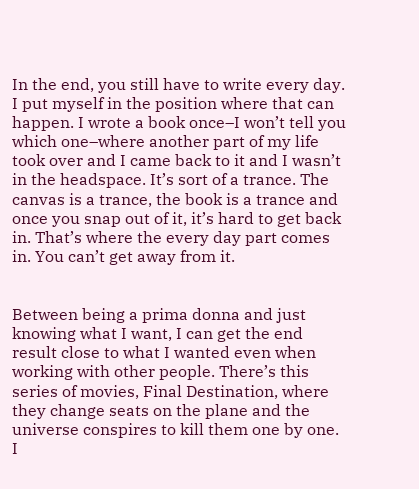In the end, you still have to write every day. I put myself in the position where that can happen. I wrote a book once–I won’t tell you which one–where another part of my life took over and I came back to it and I wasn’t in the headspace. It’s sort of a trance. The canvas is a trance, the book is a trance and once you snap out of it, it’s hard to get back in. That’s where the every day part comes in. You can’t get away from it.


Between being a prima donna and just knowing what I want, I can get the end result close to what I wanted even when working with other people. There’s this series of movies, Final Destination, where they change seats on the plane and the universe conspires to kill them one by one. I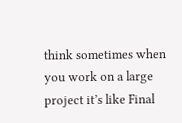think sometimes when you work on a large project it’s like Final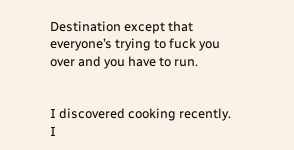Destination except that everyone’s trying to fuck you over and you have to run.


I discovered cooking recently. I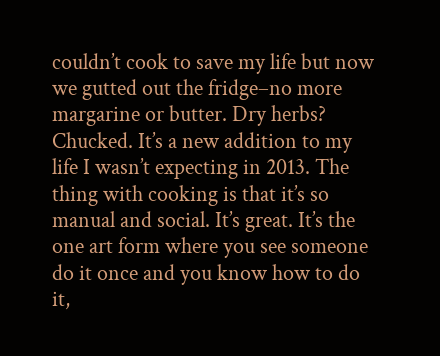couldn’t cook to save my life but now we gutted out the fridge–no more margarine or butter. Dry herbs? Chucked. It’s a new addition to my life I wasn’t expecting in 2013. The thing with cooking is that it’s so manual and social. It’s great. It’s the one art form where you see someone do it once and you know how to do it,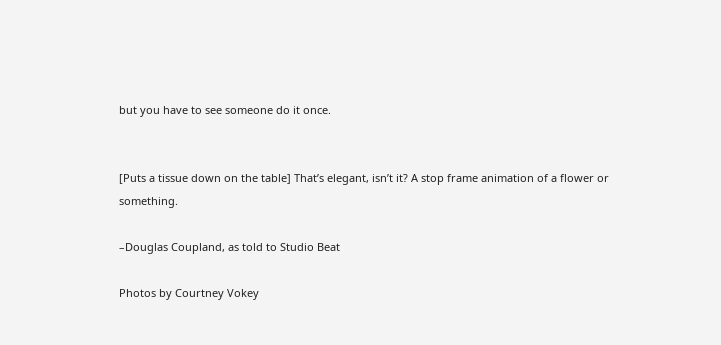but you have to see someone do it once.


[Puts a tissue down on the table] That’s elegant, isn’t it? A stop frame animation of a flower or something.

–Douglas Coupland, as told to Studio Beat

Photos by Courtney Vokey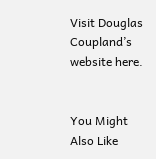Visit Douglas Coupland’s website here.


You Might Also Like